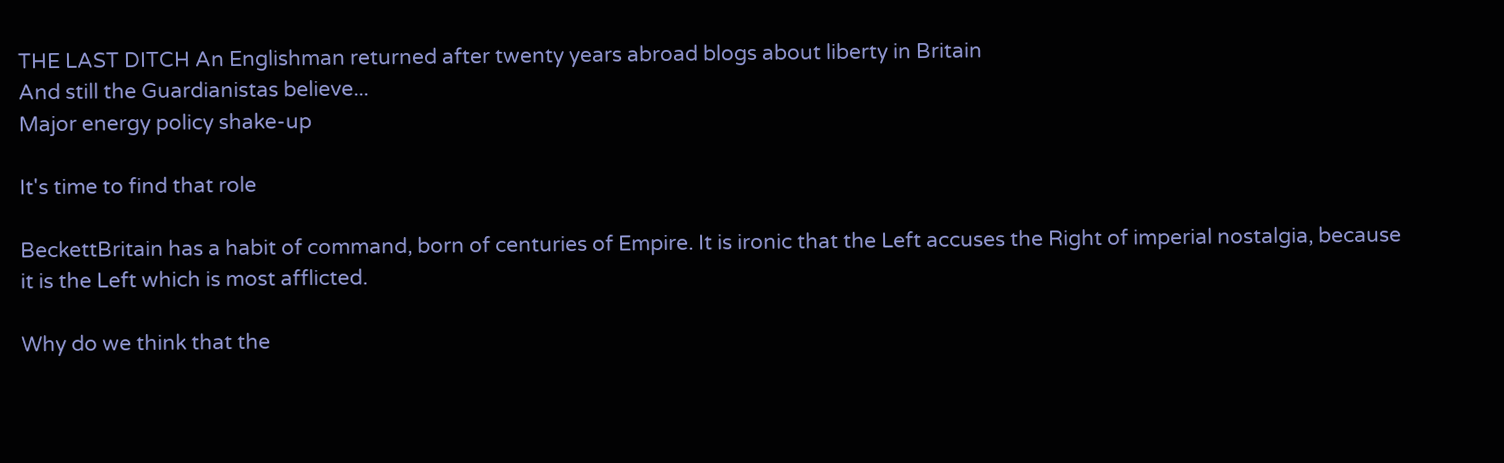THE LAST DITCH An Englishman returned after twenty years abroad blogs about liberty in Britain
And still the Guardianistas believe...
Major energy policy shake-up

It's time to find that role

BeckettBritain has a habit of command, born of centuries of Empire. It is ironic that the Left accuses the Right of imperial nostalgia, because it is the Left which is most afflicted.

Why do we think that the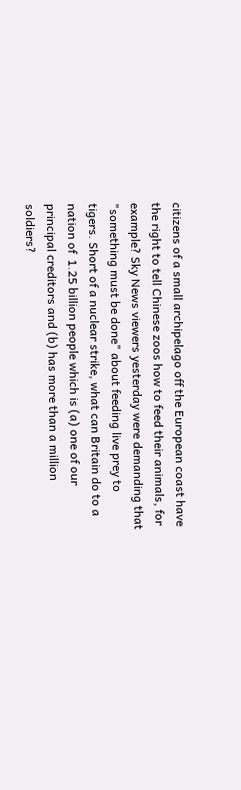citizens of a small archipelago off the European coast have the right to tell Chinese zoos how to feed their animals, for example? Sky News viewers yesterday were demanding that "something must be done" about feeding live prey to tigers. Short of a nuclear strike, what can Britain do to a nation of  1.25 billion people which is (a) one of our principal creditors and (b) has more than a million soldiers?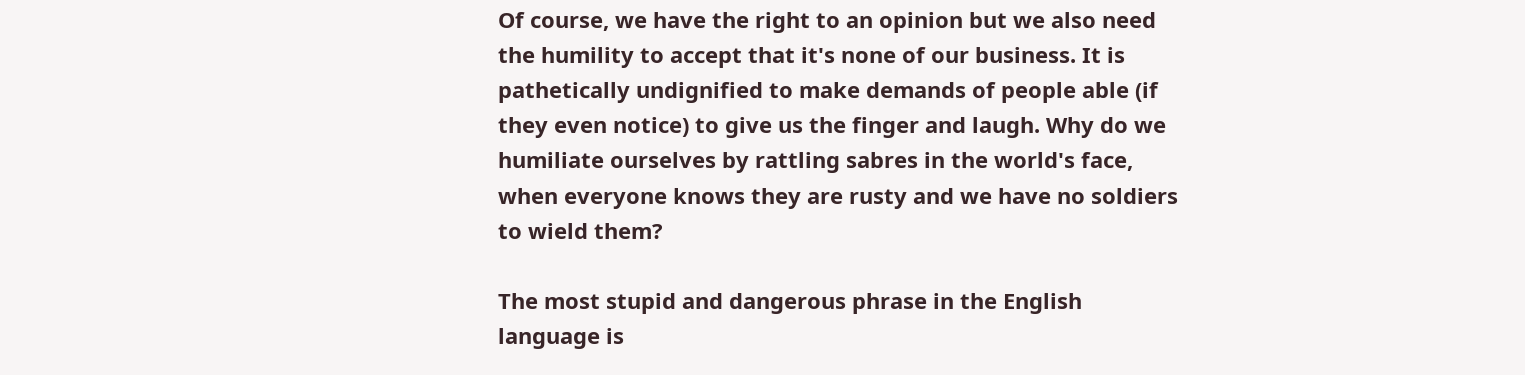Of course, we have the right to an opinion but we also need the humility to accept that it's none of our business. It is pathetically undignified to make demands of people able (if they even notice) to give us the finger and laugh. Why do we humiliate ourselves by rattling sabres in the world's face, when everyone knows they are rusty and we have no soldiers to wield them?

The most stupid and dangerous phrase in the English language is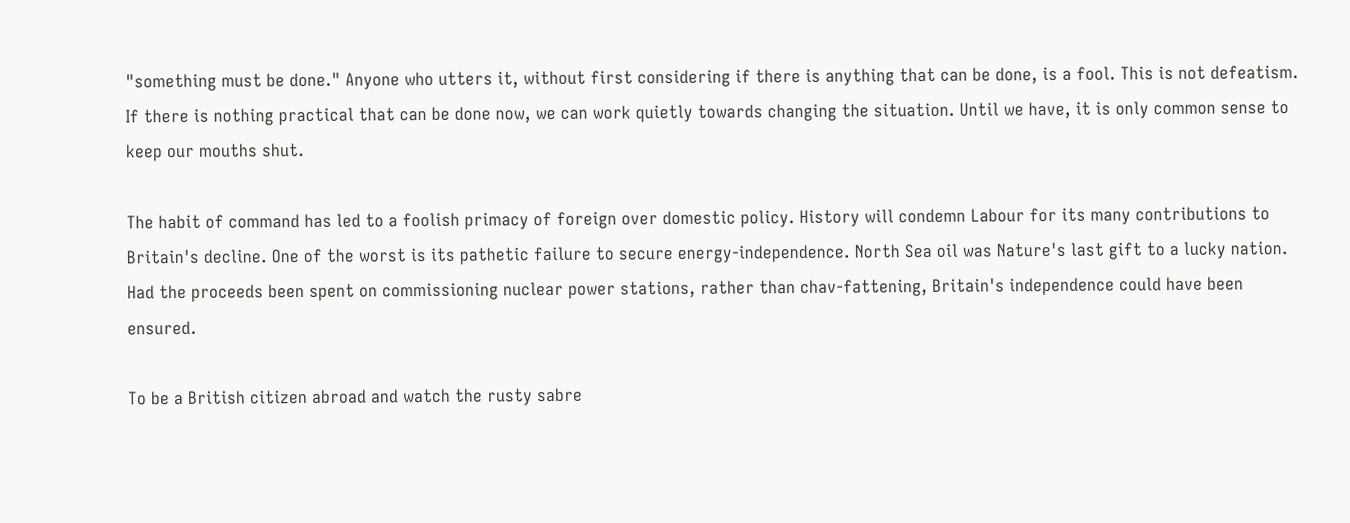"something must be done." Anyone who utters it, without first considering if there is anything that can be done, is a fool. This is not defeatism. If there is nothing practical that can be done now, we can work quietly towards changing the situation. Until we have, it is only common sense to keep our mouths shut.

The habit of command has led to a foolish primacy of foreign over domestic policy. History will condemn Labour for its many contributions to Britain's decline. One of the worst is its pathetic failure to secure energy-independence. North Sea oil was Nature's last gift to a lucky nation. Had the proceeds been spent on commissioning nuclear power stations, rather than chav-fattening, Britain's independence could have been ensured.

To be a British citizen abroad and watch the rusty sabre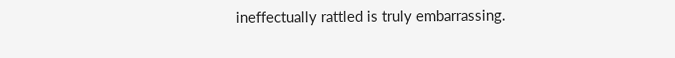ineffectually rattled is truly embarrassing.